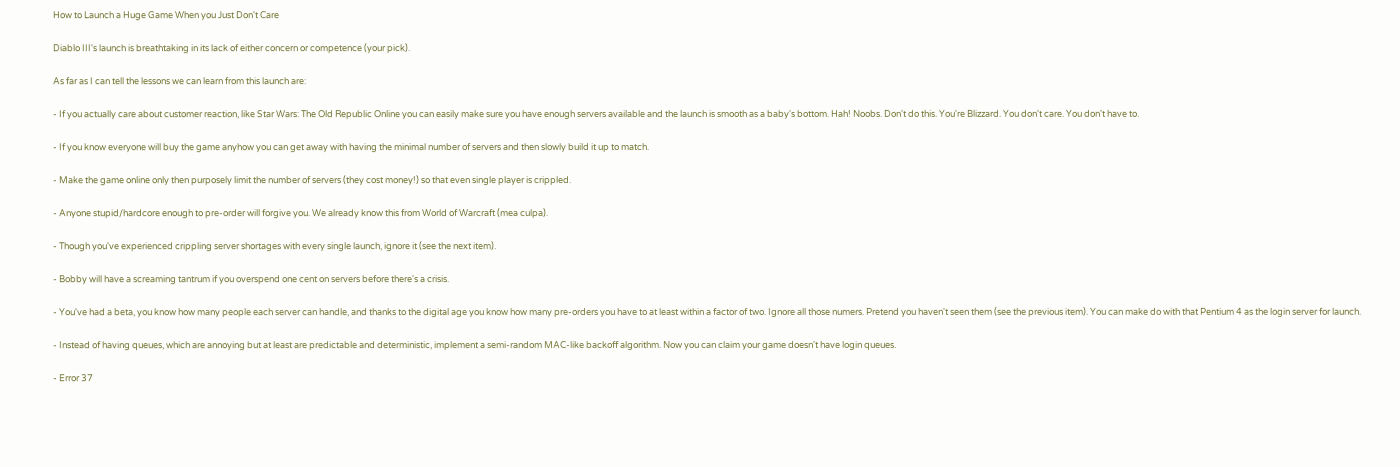How to Launch a Huge Game When you Just Don't Care

Diablo III's launch is breathtaking in its lack of either concern or competence (your pick).

As far as I can tell the lessons we can learn from this launch are:

- If you actually care about customer reaction, like Star Wars: The Old Republic Online you can easily make sure you have enough servers available and the launch is smooth as a baby's bottom. Hah! Noobs. Don't do this. You're Blizzard. You don't care. You don't have to.

- If you know everyone will buy the game anyhow you can get away with having the minimal number of servers and then slowly build it up to match.

- Make the game online only then purposely limit the number of servers (they cost money!) so that even single player is crippled.

- Anyone stupid/hardcore enough to pre-order will forgive you. We already know this from World of Warcraft (mea culpa).

- Though you've experienced crippling server shortages with every single launch, ignore it (see the next item).

- Bobby will have a screaming tantrum if you overspend one cent on servers before there's a crisis.

- You've had a beta, you know how many people each server can handle, and thanks to the digital age you know how many pre-orders you have to at least within a factor of two. Ignore all those numers. Pretend you haven't seen them (see the previous item). You can make do with that Pentium 4 as the login server for launch.

- Instead of having queues, which are annoying but at least are predictable and deterministic, implement a semi-random MAC-like backoff algorithm. Now you can claim your game doesn't have login queues.

- Error 37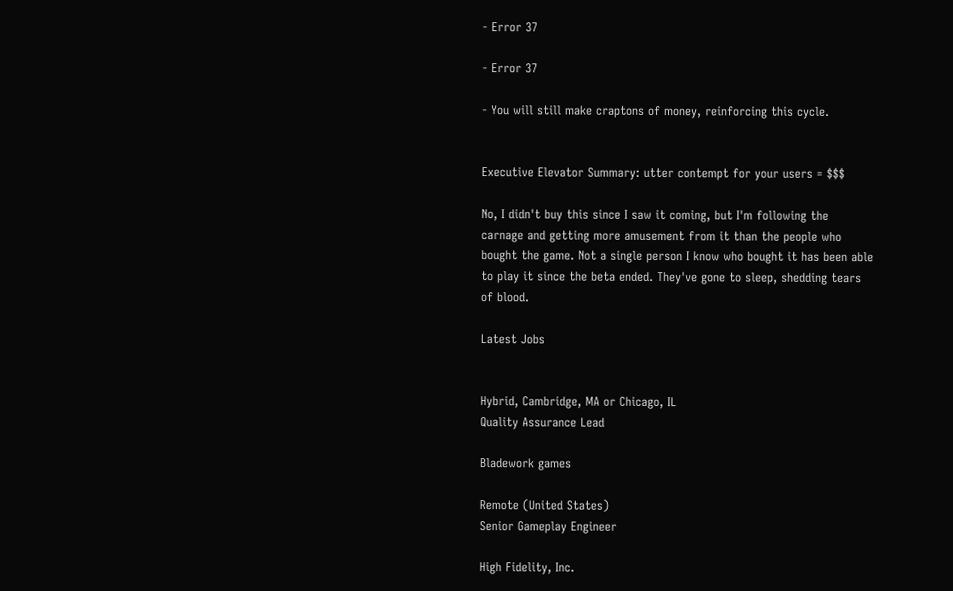- Error 37

- Error 37

- You will still make craptons of money, reinforcing this cycle.


Executive Elevator Summary: utter contempt for your users = $$$

No, I didn't buy this since I saw it coming, but I'm following the carnage and getting more amusement from it than the people who bought the game. Not a single person I know who bought it has been able to play it since the beta ended. They've gone to sleep, shedding tears of blood.

Latest Jobs


Hybrid, Cambridge, MA or Chicago, IL
Quality Assurance Lead

Bladework games

Remote (United States)
Senior Gameplay Engineer

High Fidelity, Inc.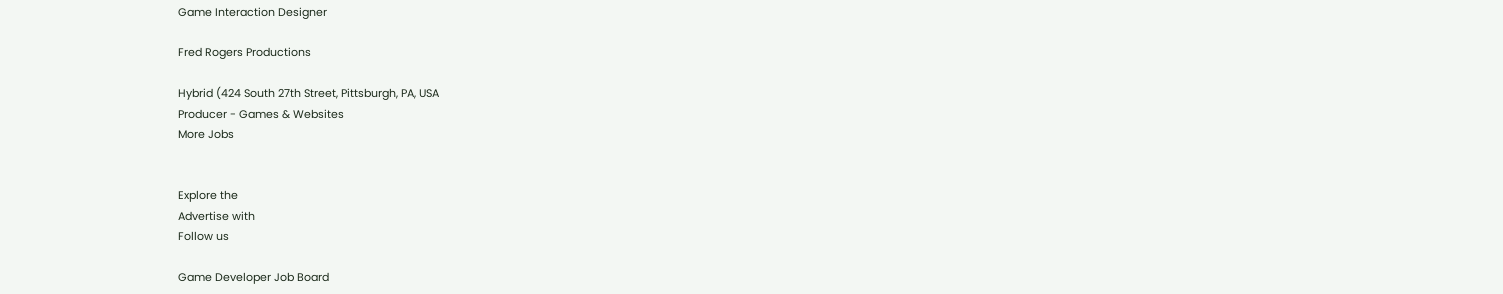Game Interaction Designer

Fred Rogers Productions

Hybrid (424 South 27th Street, Pittsburgh, PA, USA
Producer - Games & Websites
More Jobs


Explore the
Advertise with
Follow us

Game Developer Job Board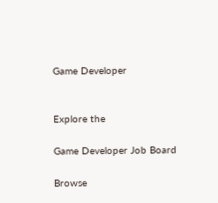Game Developer


Explore the

Game Developer Job Board

Browse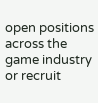open positions across the game industry or recruit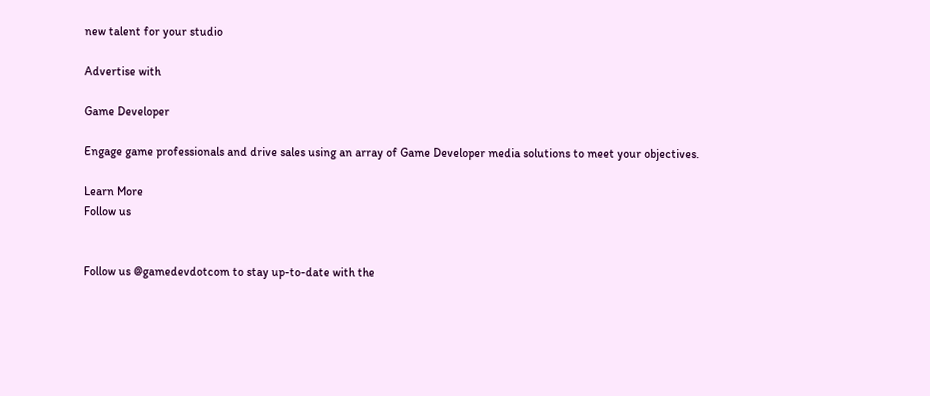new talent for your studio

Advertise with

Game Developer

Engage game professionals and drive sales using an array of Game Developer media solutions to meet your objectives.

Learn More
Follow us


Follow us @gamedevdotcom to stay up-to-date with the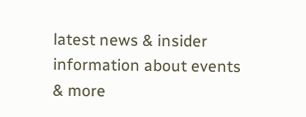latest news & insider information about events & more